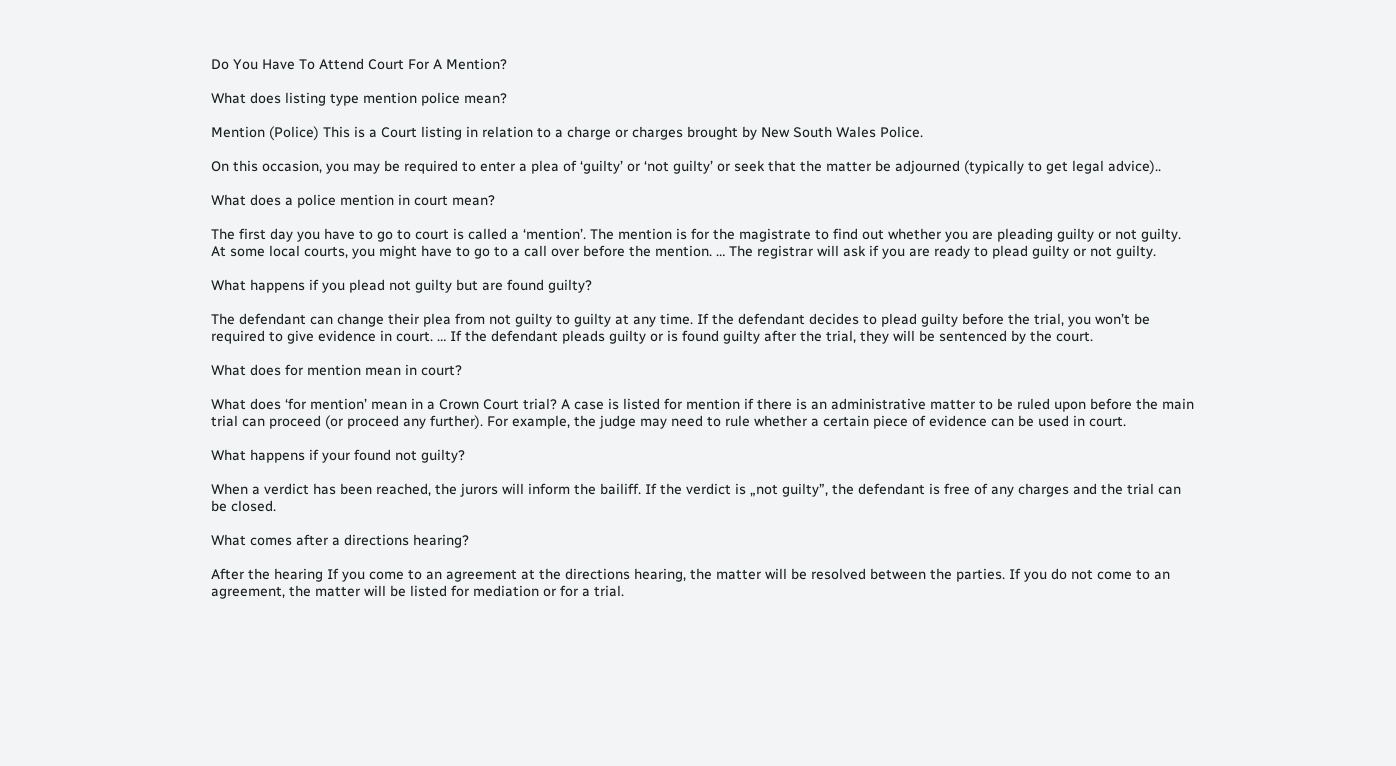Do You Have To Attend Court For A Mention?

What does listing type mention police mean?

Mention (Police) This is a Court listing in relation to a charge or charges brought by New South Wales Police.

On this occasion, you may be required to enter a plea of ‘guilty’ or ‘not guilty’ or seek that the matter be adjourned (typically to get legal advice)..

What does a police mention in court mean?

The first day you have to go to court is called a ‘mention’. The mention is for the magistrate to find out whether you are pleading guilty or not guilty. At some local courts, you might have to go to a call over before the mention. … The registrar will ask if you are ready to plead guilty or not guilty.

What happens if you plead not guilty but are found guilty?

The defendant can change their plea from not guilty to guilty at any time. If the defendant decides to plead guilty before the trial, you won’t be required to give evidence in court. … If the defendant pleads guilty or is found guilty after the trial, they will be sentenced by the court.

What does for mention mean in court?

What does ‘for mention’ mean in a Crown Court trial? A case is listed for mention if there is an administrative matter to be ruled upon before the main trial can proceed (or proceed any further). For example, the judge may need to rule whether a certain piece of evidence can be used in court.

What happens if your found not guilty?

When a verdict has been reached, the jurors will inform the bailiff. If the verdict is „not guilty”, the defendant is free of any charges and the trial can be closed.

What comes after a directions hearing?

After the hearing If you come to an agreement at the directions hearing, the matter will be resolved between the parties. If you do not come to an agreement, the matter will be listed for mediation or for a trial.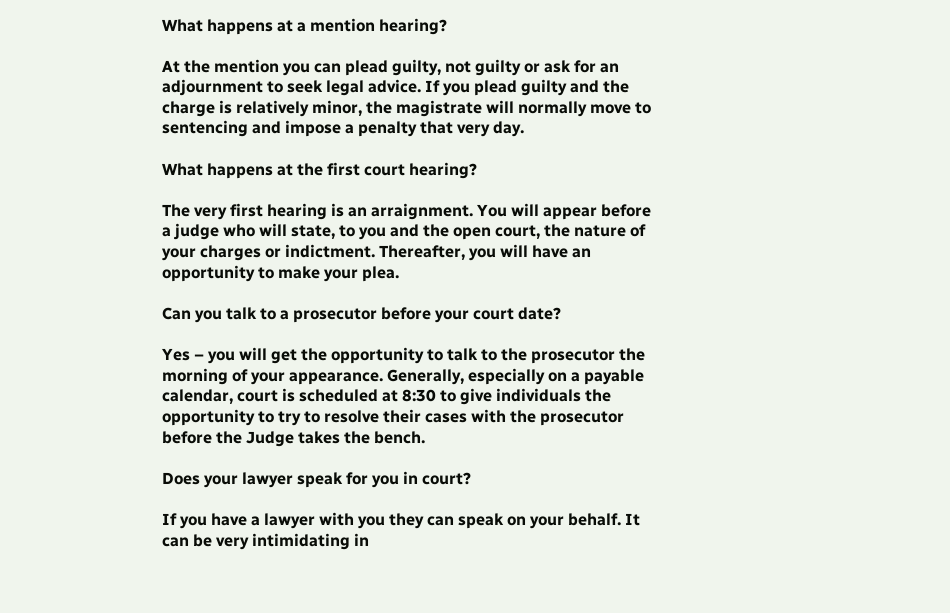What happens at a mention hearing?

At the mention you can plead guilty, not guilty or ask for an adjournment to seek legal advice. If you plead guilty and the charge is relatively minor, the magistrate will normally move to sentencing and impose a penalty that very day.

What happens at the first court hearing?

The very first hearing is an arraignment. You will appear before a judge who will state, to you and the open court, the nature of your charges or indictment. Thereafter, you will have an opportunity to make your plea.

Can you talk to a prosecutor before your court date?

Yes – you will get the opportunity to talk to the prosecutor the morning of your appearance. Generally, especially on a payable calendar, court is scheduled at 8:30 to give individuals the opportunity to try to resolve their cases with the prosecutor before the Judge takes the bench.

Does your lawyer speak for you in court?

If you have a lawyer with you they can speak on your behalf. It can be very intimidating in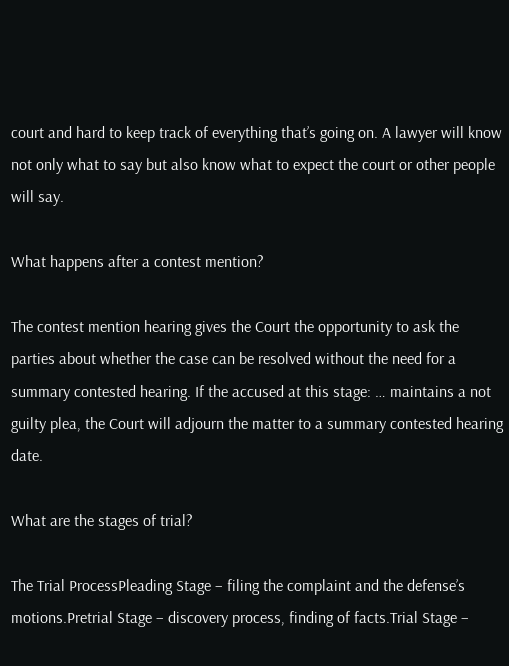court and hard to keep track of everything that’s going on. A lawyer will know not only what to say but also know what to expect the court or other people will say.

What happens after a contest mention?

The contest mention hearing gives the Court the opportunity to ask the parties about whether the case can be resolved without the need for a summary contested hearing. If the accused at this stage: … maintains a not guilty plea, the Court will adjourn the matter to a summary contested hearing date.

What are the stages of trial?

The Trial ProcessPleading Stage – filing the complaint and the defense’s motions.Pretrial Stage – discovery process, finding of facts.Trial Stage –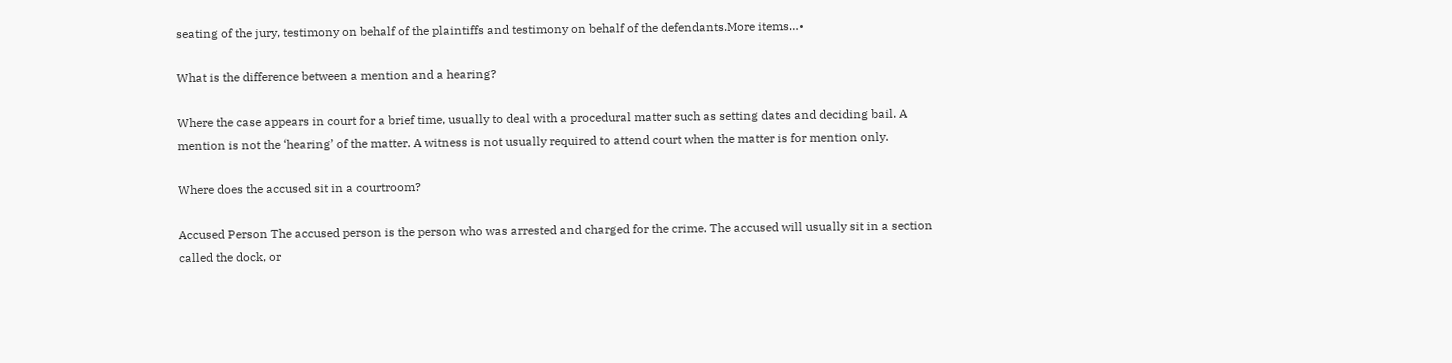seating of the jury, testimony on behalf of the plaintiffs and testimony on behalf of the defendants.More items…•

What is the difference between a mention and a hearing?

Where the case appears in court for a brief time, usually to deal with a procedural matter such as setting dates and deciding bail. A mention is not the ‘hearing’ of the matter. A witness is not usually required to attend court when the matter is for mention only.

Where does the accused sit in a courtroom?

Accused Person The accused person is the person who was arrested and charged for the crime. The accused will usually sit in a section called the dock, or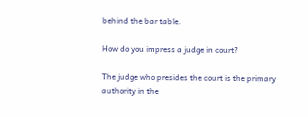behind the bar table.

How do you impress a judge in court?

The judge who presides the court is the primary authority in the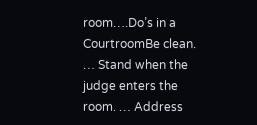room….Do’s in a CourtroomBe clean. … Stand when the judge enters the room. … Address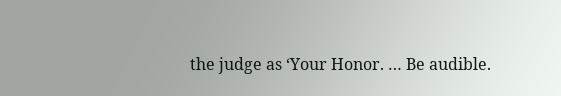the judge as ‘Your Honor. … Be audible.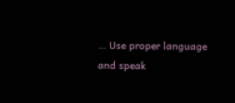… Use proper language and speak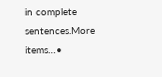in complete sentences.More items…•